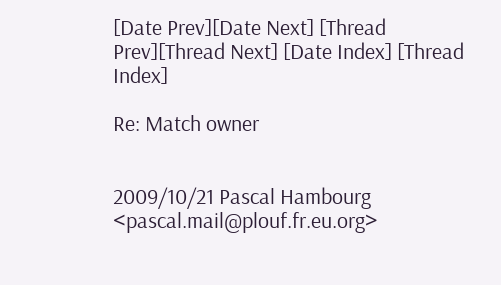[Date Prev][Date Next] [Thread Prev][Thread Next] [Date Index] [Thread Index]

Re: Match owner


2009/10/21 Pascal Hambourg <pascal.mail@plouf.fr.eu.org>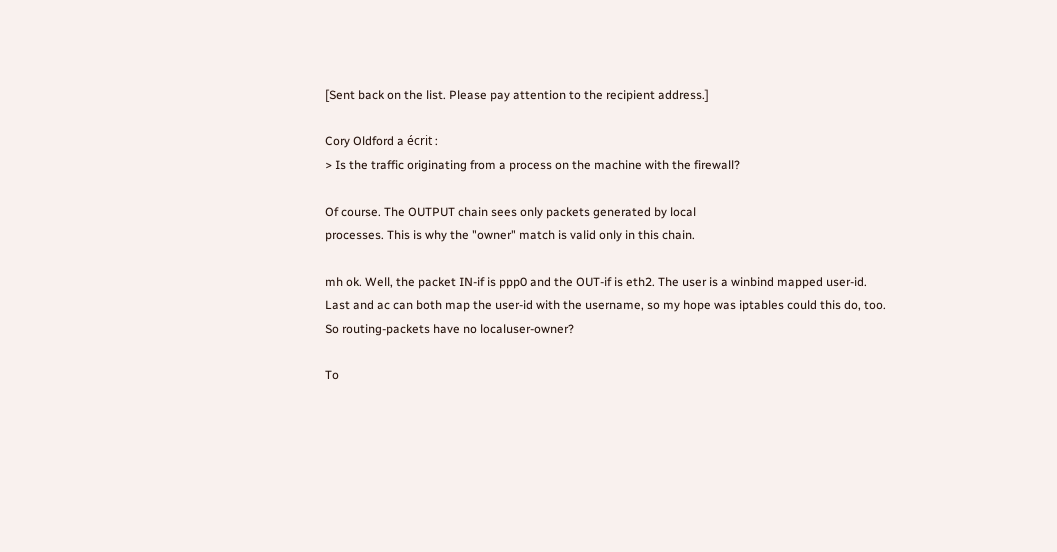[Sent back on the list. Please pay attention to the recipient address.]

Cory Oldford a écrit :
> Is the traffic originating from a process on the machine with the firewall?

Of course. The OUTPUT chain sees only packets generated by local
processes. This is why the "owner" match is valid only in this chain.

mh ok. Well, the packet IN-if is ppp0 and the OUT-if is eth2. The user is a winbind mapped user-id.
Last and ac can both map the user-id with the username, so my hope was iptables could this do, too.
So routing-packets have no localuser-owner?

To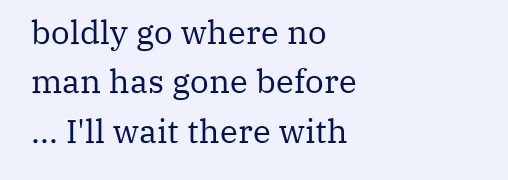boldly go where no man has gone before ... I'll wait there with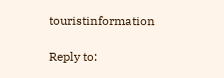touristinformation

Reply to: